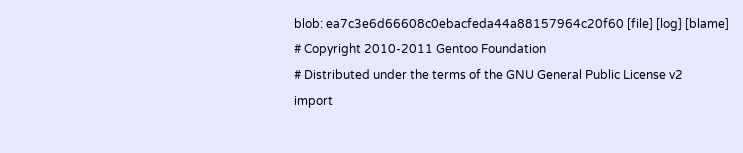blob: ea7c3e6d66608c0ebacfeda44a88157964c20f60 [file] [log] [blame]
# Copyright 2010-2011 Gentoo Foundation
# Distributed under the terms of the GNU General Public License v2
import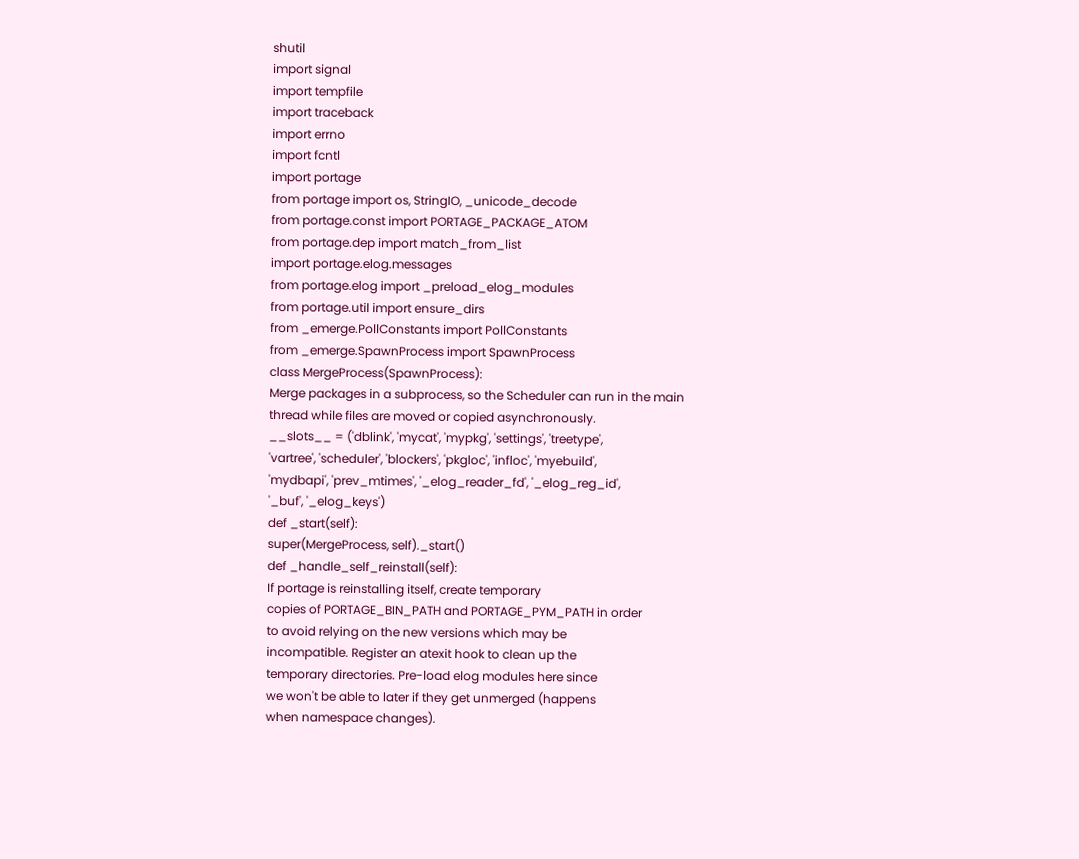shutil
import signal
import tempfile
import traceback
import errno
import fcntl
import portage
from portage import os, StringIO, _unicode_decode
from portage.const import PORTAGE_PACKAGE_ATOM
from portage.dep import match_from_list
import portage.elog.messages
from portage.elog import _preload_elog_modules
from portage.util import ensure_dirs
from _emerge.PollConstants import PollConstants
from _emerge.SpawnProcess import SpawnProcess
class MergeProcess(SpawnProcess):
Merge packages in a subprocess, so the Scheduler can run in the main
thread while files are moved or copied asynchronously.
__slots__ = ('dblink', 'mycat', 'mypkg', 'settings', 'treetype',
'vartree', 'scheduler', 'blockers', 'pkgloc', 'infloc', 'myebuild',
'mydbapi', 'prev_mtimes', '_elog_reader_fd', '_elog_reg_id',
'_buf', '_elog_keys')
def _start(self):
super(MergeProcess, self)._start()
def _handle_self_reinstall(self):
If portage is reinstalling itself, create temporary
copies of PORTAGE_BIN_PATH and PORTAGE_PYM_PATH in order
to avoid relying on the new versions which may be
incompatible. Register an atexit hook to clean up the
temporary directories. Pre-load elog modules here since
we won't be able to later if they get unmerged (happens
when namespace changes).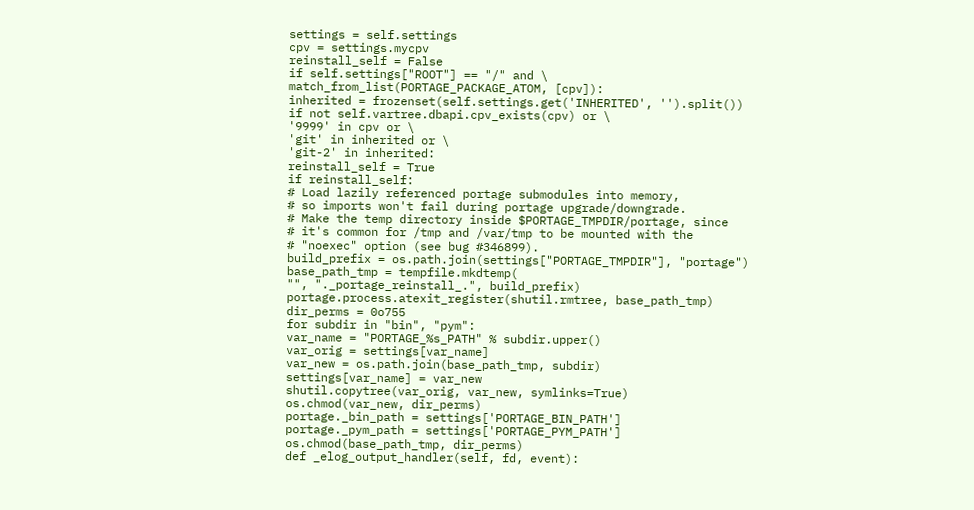settings = self.settings
cpv = settings.mycpv
reinstall_self = False
if self.settings["ROOT"] == "/" and \
match_from_list(PORTAGE_PACKAGE_ATOM, [cpv]):
inherited = frozenset(self.settings.get('INHERITED', '').split())
if not self.vartree.dbapi.cpv_exists(cpv) or \
'9999' in cpv or \
'git' in inherited or \
'git-2' in inherited:
reinstall_self = True
if reinstall_self:
# Load lazily referenced portage submodules into memory,
# so imports won't fail during portage upgrade/downgrade.
# Make the temp directory inside $PORTAGE_TMPDIR/portage, since
# it's common for /tmp and /var/tmp to be mounted with the
# "noexec" option (see bug #346899).
build_prefix = os.path.join(settings["PORTAGE_TMPDIR"], "portage")
base_path_tmp = tempfile.mkdtemp(
"", "._portage_reinstall_.", build_prefix)
portage.process.atexit_register(shutil.rmtree, base_path_tmp)
dir_perms = 0o755
for subdir in "bin", "pym":
var_name = "PORTAGE_%s_PATH" % subdir.upper()
var_orig = settings[var_name]
var_new = os.path.join(base_path_tmp, subdir)
settings[var_name] = var_new
shutil.copytree(var_orig, var_new, symlinks=True)
os.chmod(var_new, dir_perms)
portage._bin_path = settings['PORTAGE_BIN_PATH']
portage._pym_path = settings['PORTAGE_PYM_PATH']
os.chmod(base_path_tmp, dir_perms)
def _elog_output_handler(self, fd, event):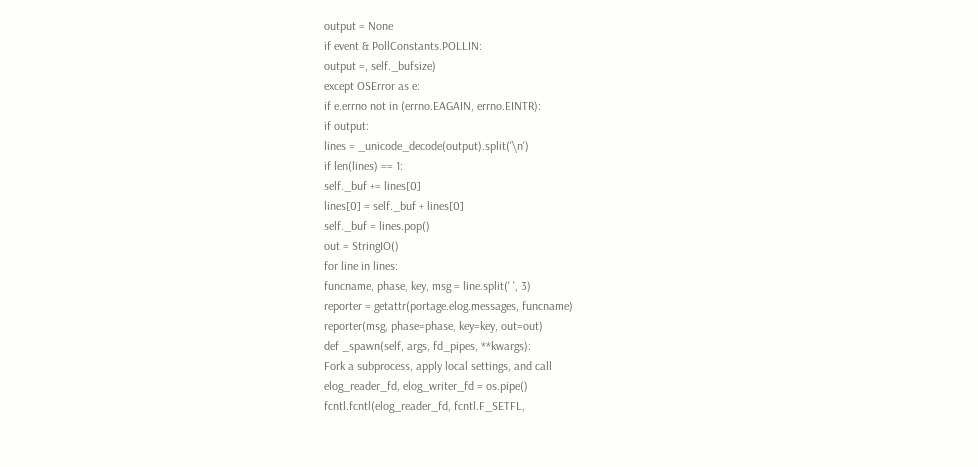output = None
if event & PollConstants.POLLIN:
output =, self._bufsize)
except OSError as e:
if e.errno not in (errno.EAGAIN, errno.EINTR):
if output:
lines = _unicode_decode(output).split('\n')
if len(lines) == 1:
self._buf += lines[0]
lines[0] = self._buf + lines[0]
self._buf = lines.pop()
out = StringIO()
for line in lines:
funcname, phase, key, msg = line.split(' ', 3)
reporter = getattr(portage.elog.messages, funcname)
reporter(msg, phase=phase, key=key, out=out)
def _spawn(self, args, fd_pipes, **kwargs):
Fork a subprocess, apply local settings, and call
elog_reader_fd, elog_writer_fd = os.pipe()
fcntl.fcntl(elog_reader_fd, fcntl.F_SETFL,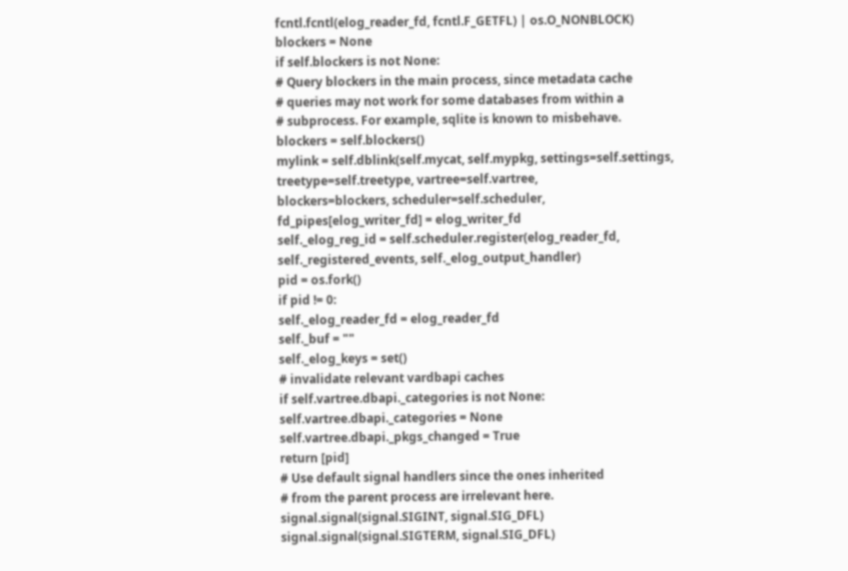fcntl.fcntl(elog_reader_fd, fcntl.F_GETFL) | os.O_NONBLOCK)
blockers = None
if self.blockers is not None:
# Query blockers in the main process, since metadata cache
# queries may not work for some databases from within a
# subprocess. For example, sqlite is known to misbehave.
blockers = self.blockers()
mylink = self.dblink(self.mycat, self.mypkg, settings=self.settings,
treetype=self.treetype, vartree=self.vartree,
blockers=blockers, scheduler=self.scheduler,
fd_pipes[elog_writer_fd] = elog_writer_fd
self._elog_reg_id = self.scheduler.register(elog_reader_fd,
self._registered_events, self._elog_output_handler)
pid = os.fork()
if pid != 0:
self._elog_reader_fd = elog_reader_fd
self._buf = ""
self._elog_keys = set()
# invalidate relevant vardbapi caches
if self.vartree.dbapi._categories is not None:
self.vartree.dbapi._categories = None
self.vartree.dbapi._pkgs_changed = True
return [pid]
# Use default signal handlers since the ones inherited
# from the parent process are irrelevant here.
signal.signal(signal.SIGINT, signal.SIG_DFL)
signal.signal(signal.SIGTERM, signal.SIG_DFL)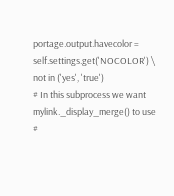portage.output.havecolor = self.settings.get('NOCOLOR') \
not in ('yes', 'true')
# In this subprocess we want mylink._display_merge() to use
#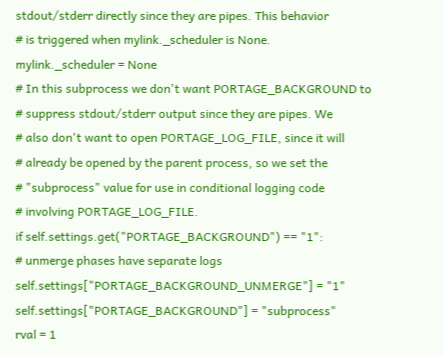stdout/stderr directly since they are pipes. This behavior
# is triggered when mylink._scheduler is None.
mylink._scheduler = None
# In this subprocess we don't want PORTAGE_BACKGROUND to
# suppress stdout/stderr output since they are pipes. We
# also don't want to open PORTAGE_LOG_FILE, since it will
# already be opened by the parent process, so we set the
# "subprocess" value for use in conditional logging code
# involving PORTAGE_LOG_FILE.
if self.settings.get("PORTAGE_BACKGROUND") == "1":
# unmerge phases have separate logs
self.settings["PORTAGE_BACKGROUND_UNMERGE"] = "1"
self.settings["PORTAGE_BACKGROUND"] = "subprocess"
rval = 1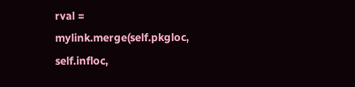rval = mylink.merge(self.pkgloc, self.infloc,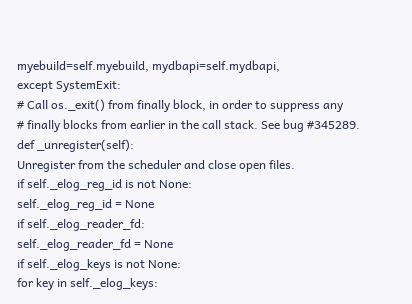myebuild=self.myebuild, mydbapi=self.mydbapi,
except SystemExit:
# Call os._exit() from finally block, in order to suppress any
# finally blocks from earlier in the call stack. See bug #345289.
def _unregister(self):
Unregister from the scheduler and close open files.
if self._elog_reg_id is not None:
self._elog_reg_id = None
if self._elog_reader_fd:
self._elog_reader_fd = None
if self._elog_keys is not None:
for key in self._elog_keys: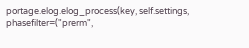portage.elog.elog_process(key, self.settings,
phasefilter=("prerm",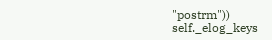"postrm"))
self._elog_keys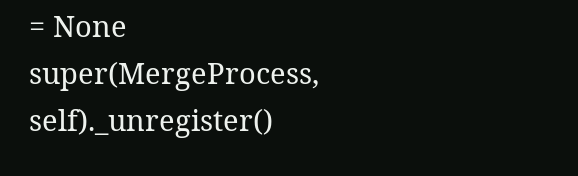= None
super(MergeProcess, self)._unregister()